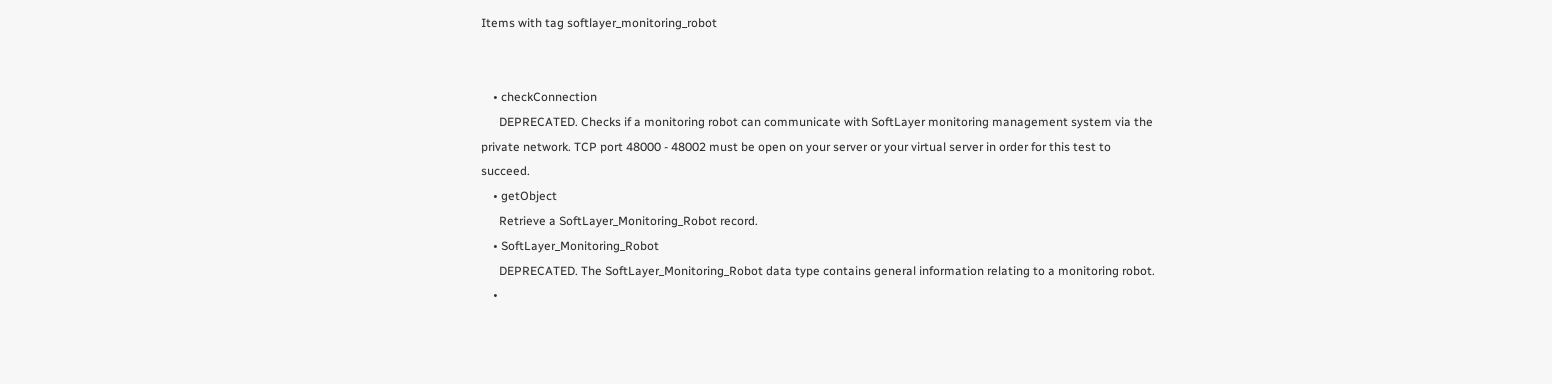Items with tag softlayer_monitoring_robot


    • checkConnection
      DEPRECATED. Checks if a monitoring robot can communicate with SoftLayer monitoring management system via the private network. TCP port 48000 - 48002 must be open on your server or your virtual server in order for this test to succeed.
    • getObject
      Retrieve a SoftLayer_Monitoring_Robot record.
    • SoftLayer_Monitoring_Robot
      DEPRECATED. The SoftLayer_Monitoring_Robot data type contains general information relating to a monitoring robot.
    •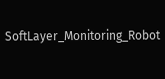SoftLayer_Monitoring_Robot